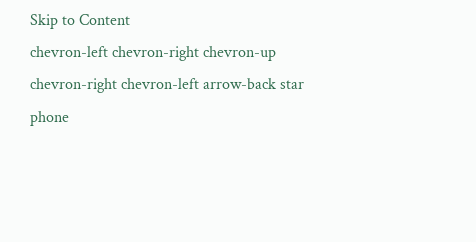Skip to Content
chevron-left chevron-right chevron-up chevron-right chevron-left arrow-back star phone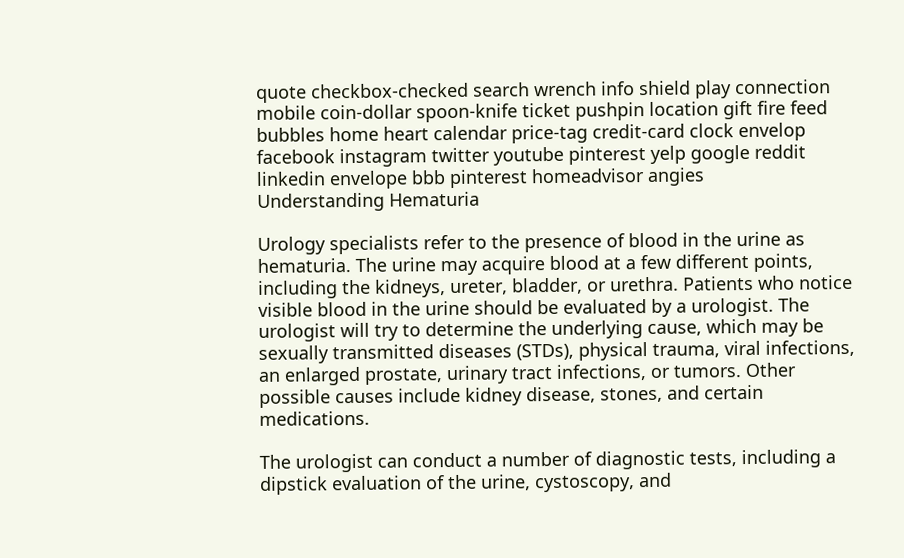quote checkbox-checked search wrench info shield play connection mobile coin-dollar spoon-knife ticket pushpin location gift fire feed bubbles home heart calendar price-tag credit-card clock envelop facebook instagram twitter youtube pinterest yelp google reddit linkedin envelope bbb pinterest homeadvisor angies
Understanding Hematuria

Urology specialists refer to the presence of blood in the urine as hematuria. The urine may acquire blood at a few different points, including the kidneys, ureter, bladder, or urethra. Patients who notice visible blood in the urine should be evaluated by a urologist. The urologist will try to determine the underlying cause, which may be sexually transmitted diseases (STDs), physical trauma, viral infections, an enlarged prostate, urinary tract infections, or tumors. Other possible causes include kidney disease, stones, and certain medications.

The urologist can conduct a number of diagnostic tests, including a dipstick evaluation of the urine, cystoscopy, and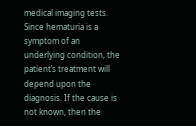medical imaging tests. Since hematuria is a symptom of an underlying condition, the patient’s treatment will depend upon the diagnosis. If the cause is not known, then the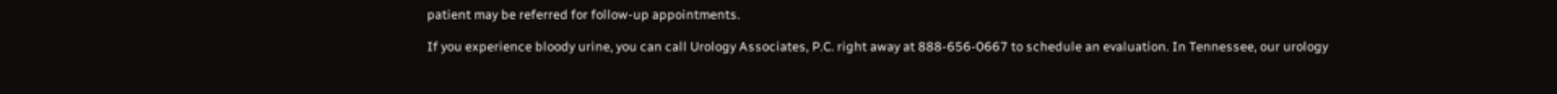patient may be referred for follow-up appointments.

If you experience bloody urine, you can call Urology Associates, P.C. right away at 888-656-0667 to schedule an evaluation. In Tennessee, our urology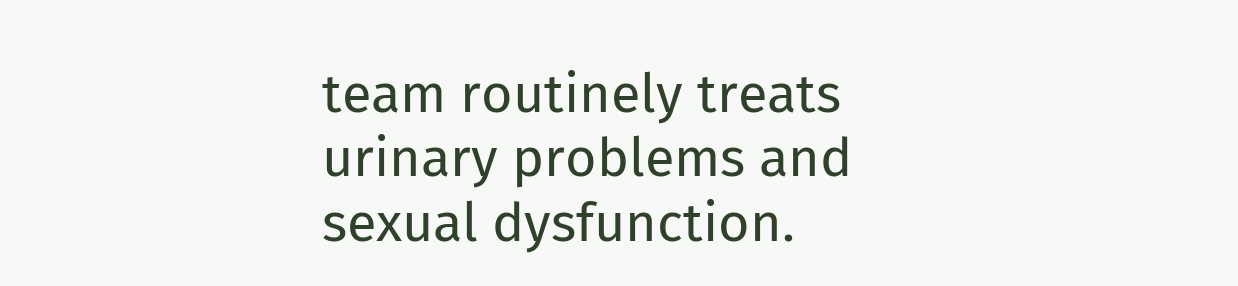team routinely treats urinary problems and sexual dysfunction.